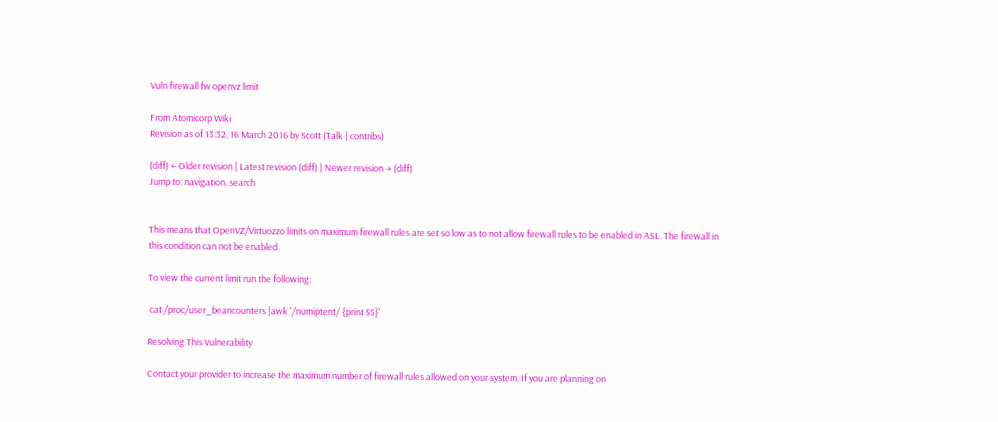Vuln firewall fw openvz limit

From Atomicorp Wiki
Revision as of 13:32, 16 March 2016 by Scott (Talk | contribs)

(diff) ← Older revision | Latest revision (diff) | Newer revision → (diff)
Jump to: navigation, search


This means that OpenVZ/Virtuozzo limits on maximum firewall rules are set so low as to not allow firewall rules to be enabled in ASL. The firewall in this condition can not be enabled.

To view the current limit run the following:

 cat /proc/user_beancounters |awk '/numiptent/ {print $5}'

Resolving This Vulnerability

Contact your provider to increase the maximum number of firewall rules allowed on your system. If you are planning on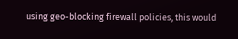using geo-blocking firewall policies, this would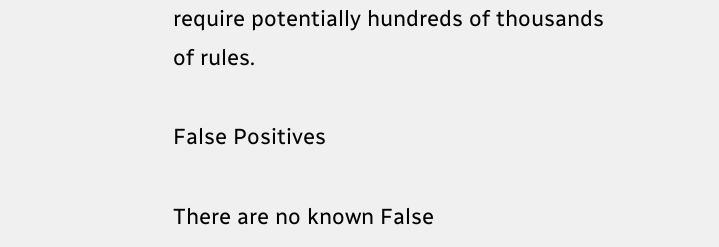require potentially hundreds of thousands of rules.

False Positives

There are no known False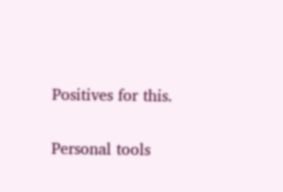Positives for this.

Personal tools